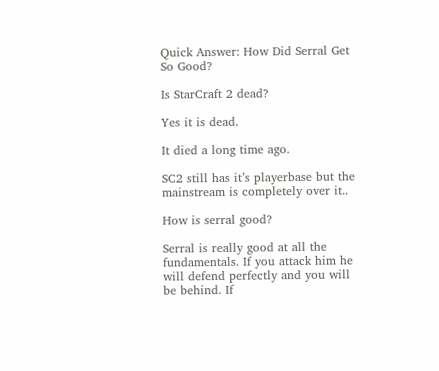Quick Answer: How Did Serral Get So Good?

Is StarCraft 2 dead?

Yes it is dead.

It died a long time ago.

SC2 still has it’s playerbase but the mainstream is completely over it..

How is serral good?

Serral is really good at all the fundamentals. If you attack him he will defend perfectly and you will be behind. If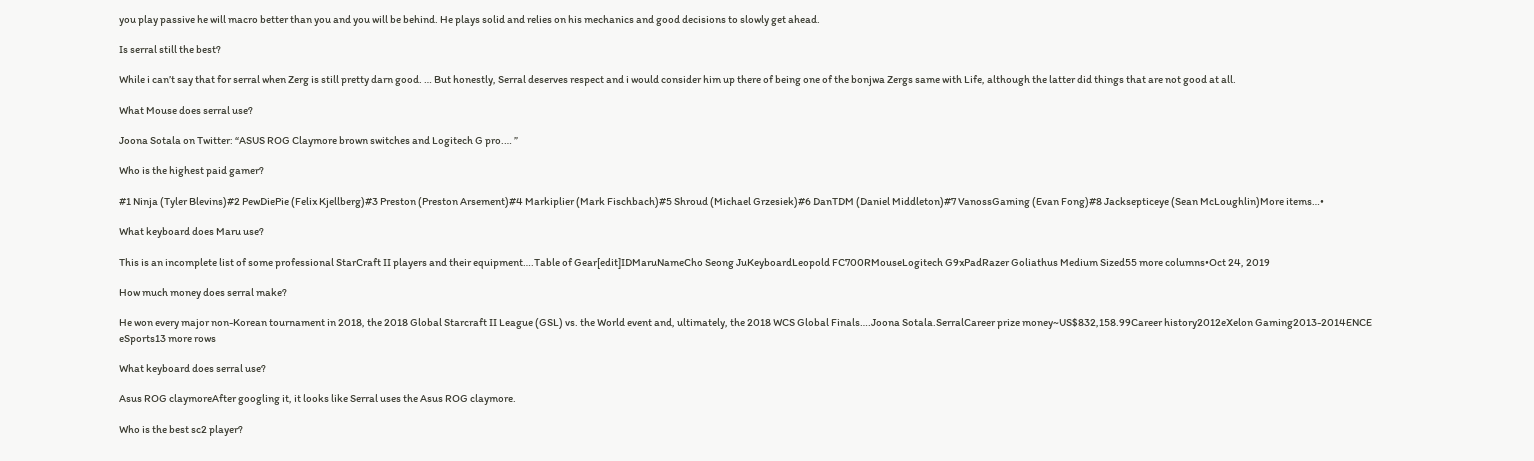you play passive he will macro better than you and you will be behind. He plays solid and relies on his mechanics and good decisions to slowly get ahead.

Is serral still the best?

While i can’t say that for serral when Zerg is still pretty darn good. … But honestly, Serral deserves respect and i would consider him up there of being one of the bonjwa Zergs same with Life, although the latter did things that are not good at all.

What Mouse does serral use?

Joona Sotala on Twitter: “ASUS ROG Claymore brown switches and Logitech G pro.… ”

Who is the highest paid gamer?

#1 Ninja (Tyler Blevins)#2 PewDiePie (Felix Kjellberg)#3 Preston (Preston Arsement)#4 Markiplier (Mark Fischbach)#5 Shroud (Michael Grzesiek)#6 DanTDM (Daniel Middleton)#7 VanossGaming (Evan Fong)#8 Jacksepticeye (Sean McLoughlin)More items…•

What keyboard does Maru use?

This is an incomplete list of some professional StarCraft II players and their equipment….Table of Gear[edit]IDMaruNameCho Seong JuKeyboardLeopold FC700RMouseLogitech G9xPadRazer Goliathus Medium Sized55 more columns•Oct 24, 2019

How much money does serral make?

He won every major non-Korean tournament in 2018, the 2018 Global Starcraft II League (GSL) vs. the World event and, ultimately, the 2018 WCS Global Finals….Joona Sotala.SerralCareer prize money~US$832,158.99Career history2012eXelon Gaming2013-2014ENCE eSports13 more rows

What keyboard does serral use?

Asus ROG claymoreAfter googling it, it looks like Serral uses the Asus ROG claymore.

Who is the best sc2 player?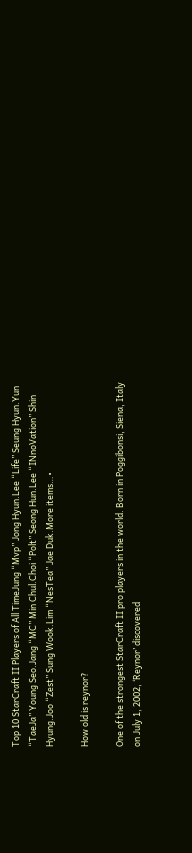Top 10 StarCraft II Players of All TimeJung “Mvp” Jong Hyun.Lee “Life” Seung Hyun.Yun “TaeJa” Young Seo.Jang “MC” Min Chul.Choi “Polt” Seong Hun.Lee “INnoVation” Shin Hyung.Joo “Zest” Sung Wook.Lim “NesTea” Jae Duk.More items…•

How old is reynor?

One of the strongest StarCraft II pro players in the world. Born in Poggibonsi, Siena, Italy on July 1, 2002, ‘Reynor’ discovered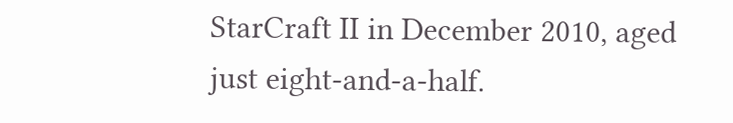StarCraft II in December 2010, aged just eight-and-a-half.